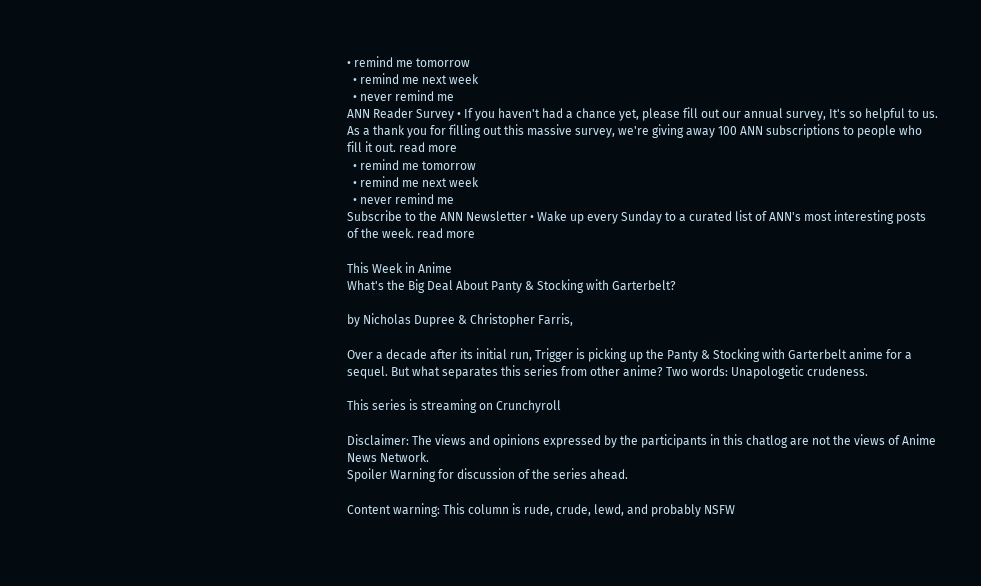• remind me tomorrow
  • remind me next week
  • never remind me
ANN Reader Survey • If you haven't had a chance yet, please fill out our annual survey, It's so helpful to us. As a thank you for filling out this massive survey, we're giving away 100 ANN subscriptions to people who fill it out. read more
  • remind me tomorrow
  • remind me next week
  • never remind me
Subscribe to the ANN Newsletter • Wake up every Sunday to a curated list of ANN's most interesting posts of the week. read more

This Week in Anime
What's the Big Deal About Panty & Stocking with Garterbelt?

by Nicholas Dupree & Christopher Farris,

Over a decade after its initial run, Trigger is picking up the Panty & Stocking with Garterbelt anime for a sequel. But what separates this series from other anime? Two words: Unapologetic crudeness.

This series is streaming on Crunchyroll

Disclaimer: The views and opinions expressed by the participants in this chatlog are not the views of Anime News Network.
Spoiler Warning for discussion of the series ahead.

Content warning: This column is rude, crude, lewd, and probably NSFW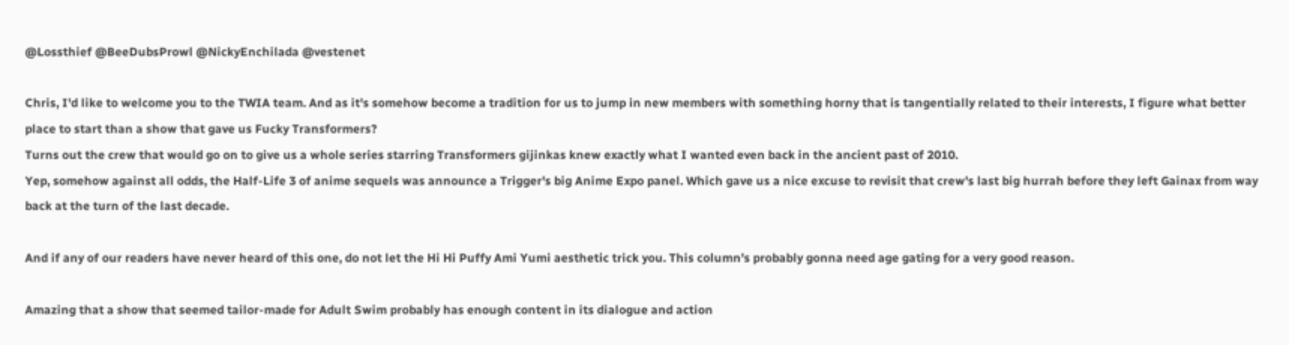@Lossthief @BeeDubsProwl @NickyEnchilada @vestenet

Chris, I'd like to welcome you to the TWIA team. And as it's somehow become a tradition for us to jump in new members with something horny that is tangentially related to their interests, I figure what better place to start than a show that gave us Fucky Transformers?
Turns out the crew that would go on to give us a whole series starring Transformers gijinkas knew exactly what I wanted even back in the ancient past of 2010.
Yep, somehow against all odds, the Half-Life 3 of anime sequels was announce a Trigger's big Anime Expo panel. Which gave us a nice excuse to revisit that crew's last big hurrah before they left Gainax from way back at the turn of the last decade.

And if any of our readers have never heard of this one, do not let the Hi Hi Puffy Ami Yumi aesthetic trick you. This column's probably gonna need age gating for a very good reason.

Amazing that a show that seemed tailor-made for Adult Swim probably has enough content in its dialogue and action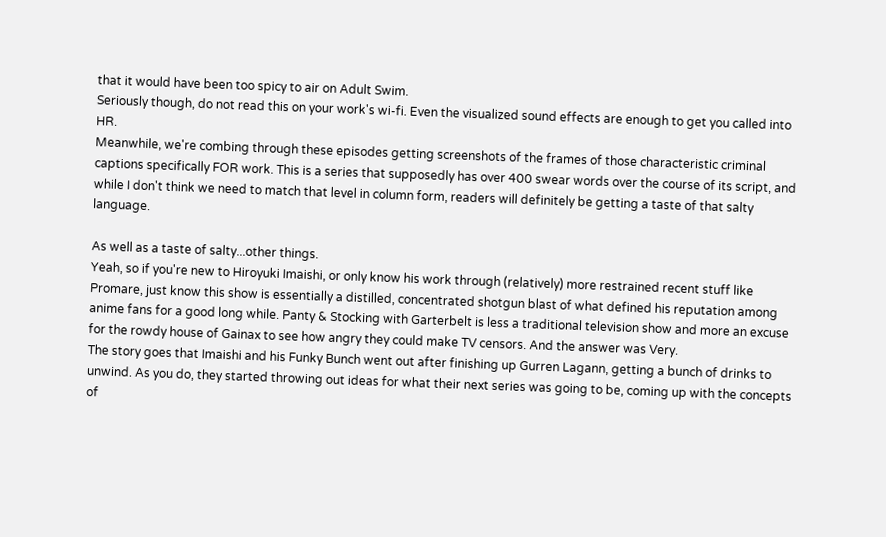that it would have been too spicy to air on Adult Swim.
Seriously though, do not read this on your work's wi-fi. Even the visualized sound effects are enough to get you called into HR.
Meanwhile, we're combing through these episodes getting screenshots of the frames of those characteristic criminal captions specifically FOR work. This is a series that supposedly has over 400 swear words over the course of its script, and while I don't think we need to match that level in column form, readers will definitely be getting a taste of that salty language.

As well as a taste of salty...other things.
Yeah, so if you're new to Hiroyuki Imaishi, or only know his work through (relatively) more restrained recent stuff like Promare, just know this show is essentially a distilled, concentrated shotgun blast of what defined his reputation among anime fans for a good long while. Panty & Stocking with Garterbelt is less a traditional television show and more an excuse for the rowdy house of Gainax to see how angry they could make TV censors. And the answer was Very.
The story goes that Imaishi and his Funky Bunch went out after finishing up Gurren Lagann, getting a bunch of drinks to unwind. As you do, they started throwing out ideas for what their next series was going to be, coming up with the concepts of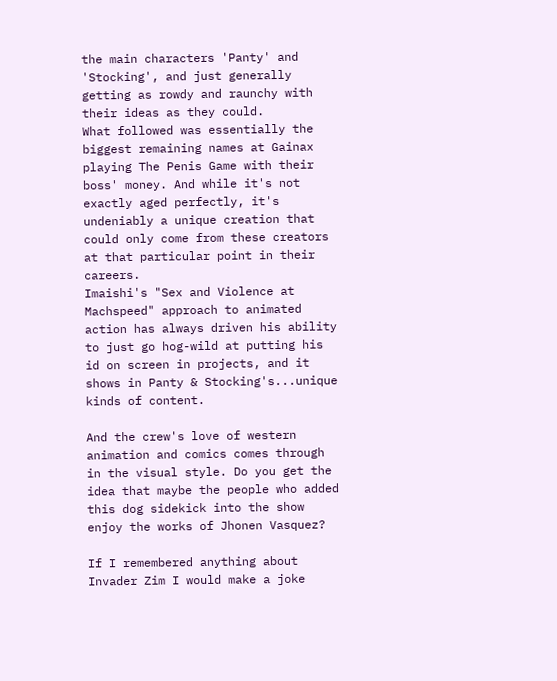the main characters 'Panty' and 'Stocking', and just generally getting as rowdy and raunchy with their ideas as they could.
What followed was essentially the biggest remaining names at Gainax playing The Penis Game with their boss' money. And while it's not exactly aged perfectly, it's undeniably a unique creation that could only come from these creators at that particular point in their careers.
Imaishi's "Sex and Violence at Machspeed" approach to animated action has always driven his ability to just go hog-wild at putting his id on screen in projects, and it shows in Panty & Stocking's...unique kinds of content.

And the crew's love of western animation and comics comes through in the visual style. Do you get the idea that maybe the people who added this dog sidekick into the show enjoy the works of Jhonen Vasquez?

If I remembered anything about Invader Zim I would make a joke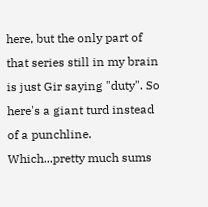here, but the only part of that series still in my brain is just Gir saying "duty". So here's a giant turd instead of a punchline.
Which...pretty much sums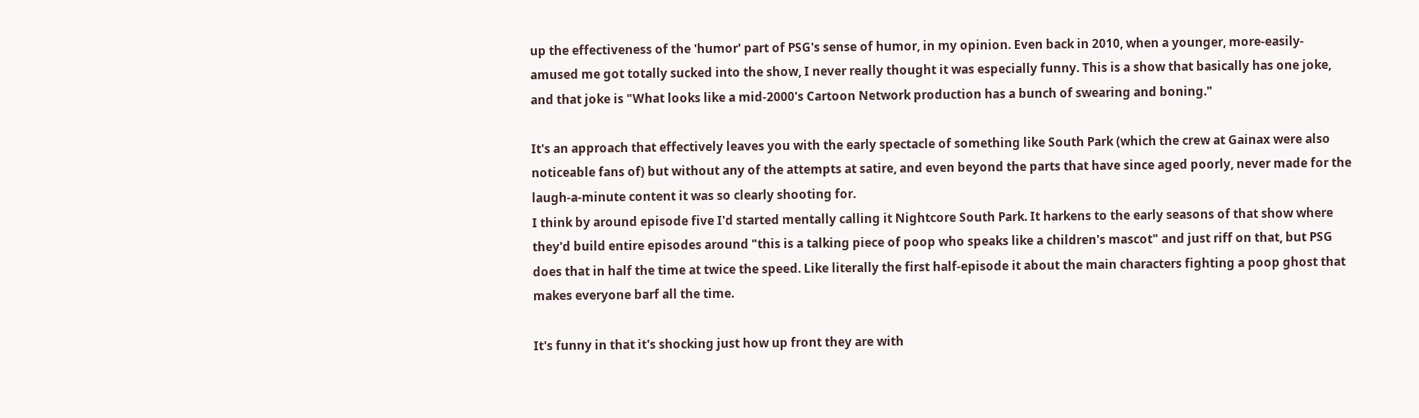up the effectiveness of the 'humor' part of PSG's sense of humor, in my opinion. Even back in 2010, when a younger, more-easily-amused me got totally sucked into the show, I never really thought it was especially funny. This is a show that basically has one joke, and that joke is "What looks like a mid-2000's Cartoon Network production has a bunch of swearing and boning."

It's an approach that effectively leaves you with the early spectacle of something like South Park (which the crew at Gainax were also noticeable fans of) but without any of the attempts at satire, and even beyond the parts that have since aged poorly, never made for the laugh-a-minute content it was so clearly shooting for.
I think by around episode five I'd started mentally calling it Nightcore South Park. It harkens to the early seasons of that show where they'd build entire episodes around "this is a talking piece of poop who speaks like a children's mascot" and just riff on that, but PSG does that in half the time at twice the speed. Like literally the first half-episode it about the main characters fighting a poop ghost that makes everyone barf all the time.

It's funny in that it's shocking just how up front they are with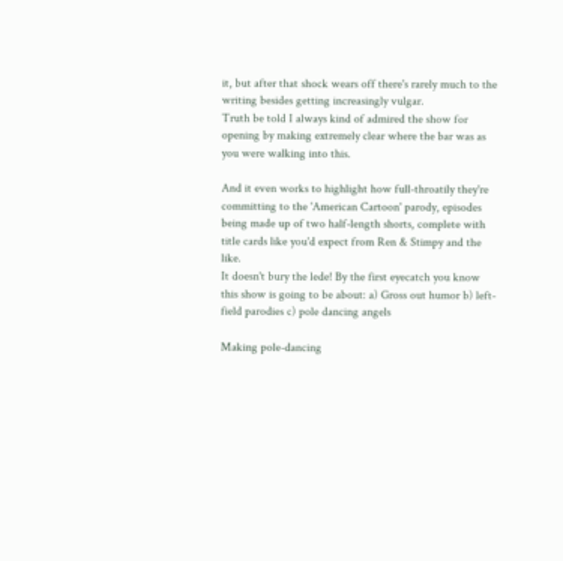it, but after that shock wears off there's rarely much to the writing besides getting increasingly vulgar.
Truth be told I always kind of admired the show for opening by making extremely clear where the bar was as you were walking into this.

And it even works to highlight how full-throatily they're committing to the 'American Cartoon' parody, episodes being made up of two half-length shorts, complete with title cards like you'd expect from Ren & Stimpy and the like.
It doesn't bury the lede! By the first eyecatch you know this show is going to be about: a) Gross out humor b) left-field parodies c) pole dancing angels

Making pole-dancing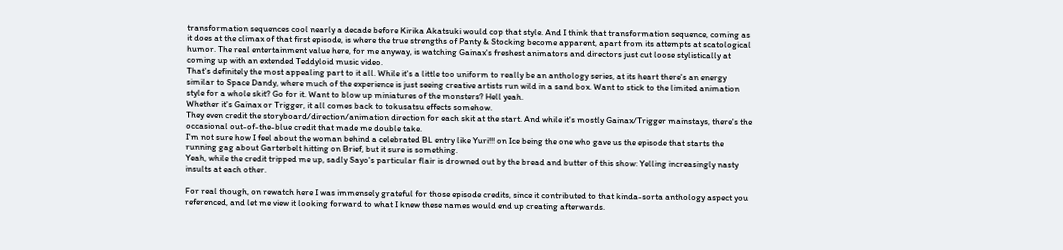transformation sequences cool nearly a decade before Kirika Akatsuki would cop that style. And I think that transformation sequence, coming as it does at the climax of that first episode, is where the true strengths of Panty & Stocking become apparent, apart from its attempts at scatological humor. The real entertainment value here, for me anyway, is watching Gainax's freshest animators and directors just cut loose stylistically at coming up with an extended Teddyloid music video.
That's definitely the most appealing part to it all. While it's a little too uniform to really be an anthology series, at its heart there's an energy similar to Space Dandy, where much of the experience is just seeing creative artists run wild in a sand box. Want to stick to the limited animation style for a whole skit? Go for it. Want to blow up miniatures of the monsters? Hell yeah.
Whether it's Gainax or Trigger, it all comes back to tokusatsu effects somehow.
They even credit the storyboard/direction/animation direction for each skit at the start. And while it's mostly Gainax/Trigger mainstays, there's the occasional out-of-the-blue credit that made me double take.
I'm not sure how I feel about the woman behind a celebrated BL entry like Yuri!!! on Ice being the one who gave us the episode that starts the running gag about Garterbelt hitting on Brief, but it sure is something.
Yeah, while the credit tripped me up, sadly Sayo's particular flair is drowned out by the bread and butter of this show: Yelling increasingly nasty insults at each other.

For real though, on rewatch here I was immensely grateful for those episode credits, since it contributed to that kinda-sorta anthology aspect you referenced, and let me view it looking forward to what I knew these names would end up creating afterwards.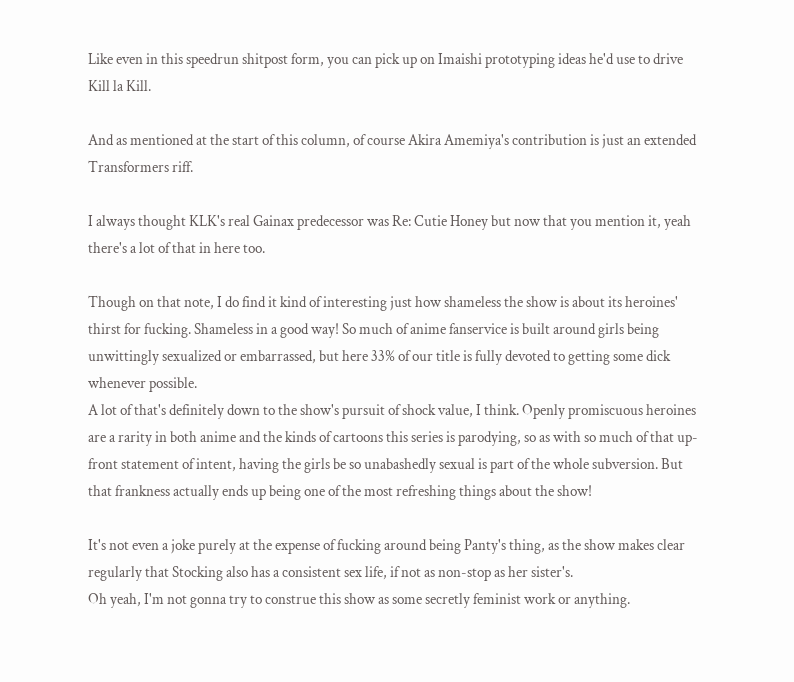Like even in this speedrun shitpost form, you can pick up on Imaishi prototyping ideas he'd use to drive Kill la Kill.

And as mentioned at the start of this column, of course Akira Amemiya's contribution is just an extended Transformers riff.

I always thought KLK's real Gainax predecessor was Re: Cutie Honey but now that you mention it, yeah there's a lot of that in here too.

Though on that note, I do find it kind of interesting just how shameless the show is about its heroines' thirst for fucking. Shameless in a good way! So much of anime fanservice is built around girls being unwittingly sexualized or embarrassed, but here 33% of our title is fully devoted to getting some dick whenever possible.
A lot of that's definitely down to the show's pursuit of shock value, I think. Openly promiscuous heroines are a rarity in both anime and the kinds of cartoons this series is parodying, so as with so much of that up-front statement of intent, having the girls be so unabashedly sexual is part of the whole subversion. But that frankness actually ends up being one of the most refreshing things about the show!

It's not even a joke purely at the expense of fucking around being Panty's thing, as the show makes clear regularly that Stocking also has a consistent sex life, if not as non-stop as her sister's.
Oh yeah, I'm not gonna try to construe this show as some secretly feminist work or anything.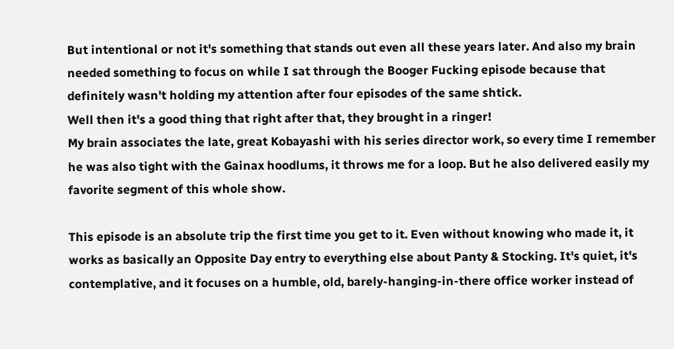But intentional or not it's something that stands out even all these years later. And also my brain needed something to focus on while I sat through the Booger Fucking episode because that definitely wasn't holding my attention after four episodes of the same shtick.
Well then it's a good thing that right after that, they brought in a ringer!
My brain associates the late, great Kobayashi with his series director work, so every time I remember he was also tight with the Gainax hoodlums, it throws me for a loop. But he also delivered easily my favorite segment of this whole show.

This episode is an absolute trip the first time you get to it. Even without knowing who made it, it works as basically an Opposite Day entry to everything else about Panty & Stocking. It's quiet, it's contemplative, and it focuses on a humble, old, barely-hanging-in-there office worker instead of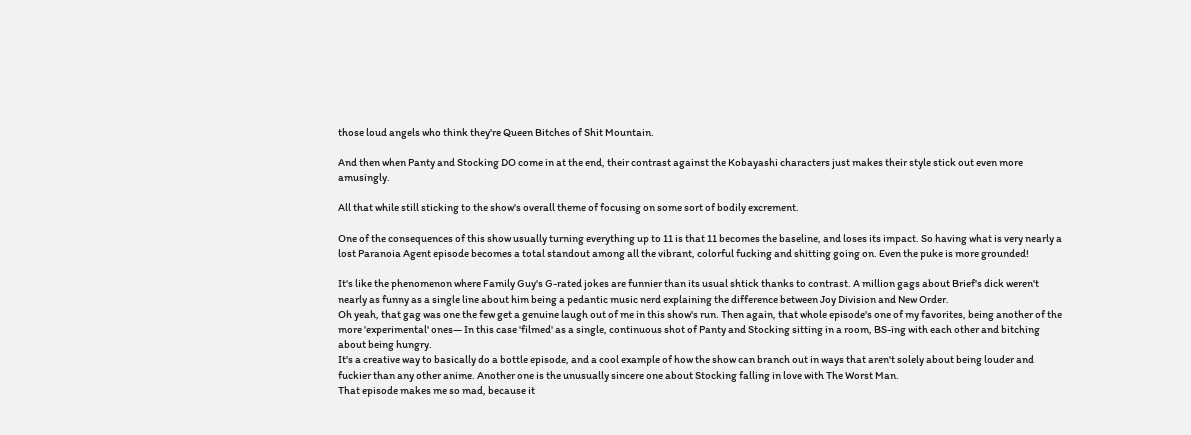those loud angels who think they're Queen Bitches of Shit Mountain.

And then when Panty and Stocking DO come in at the end, their contrast against the Kobayashi characters just makes their style stick out even more amusingly.

All that while still sticking to the show's overall theme of focusing on some sort of bodily excrement.

One of the consequences of this show usually turning everything up to 11 is that 11 becomes the baseline, and loses its impact. So having what is very nearly a lost Paranoia Agent episode becomes a total standout among all the vibrant, colorful fucking and shitting going on. Even the puke is more grounded!

It's like the phenomenon where Family Guy's G-rated jokes are funnier than its usual shtick thanks to contrast. A million gags about Brief's dick weren't nearly as funny as a single line about him being a pedantic music nerd explaining the difference between Joy Division and New Order.
Oh yeah, that gag was one the few get a genuine laugh out of me in this show's run. Then again, that whole episode's one of my favorites, being another of the more 'experimental' ones— In this case 'filmed' as a single, continuous shot of Panty and Stocking sitting in a room, BS-ing with each other and bitching about being hungry.
It's a creative way to basically do a bottle episode, and a cool example of how the show can branch out in ways that aren't solely about being louder and fuckier than any other anime. Another one is the unusually sincere one about Stocking falling in love with The Worst Man.
That episode makes me so mad, because it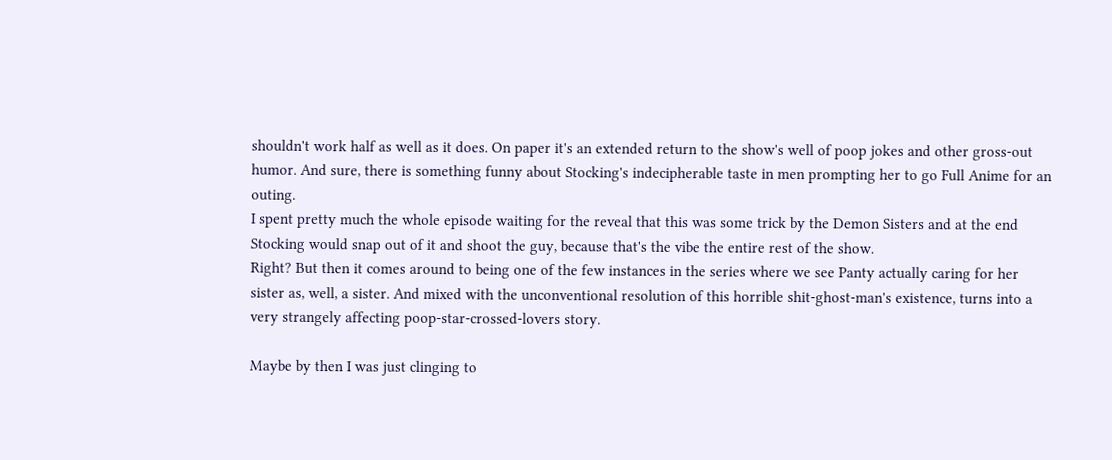shouldn't work half as well as it does. On paper it's an extended return to the show's well of poop jokes and other gross-out humor. And sure, there is something funny about Stocking's indecipherable taste in men prompting her to go Full Anime for an outing.
I spent pretty much the whole episode waiting for the reveal that this was some trick by the Demon Sisters and at the end Stocking would snap out of it and shoot the guy, because that's the vibe the entire rest of the show.
Right? But then it comes around to being one of the few instances in the series where we see Panty actually caring for her sister as, well, a sister. And mixed with the unconventional resolution of this horrible shit-ghost-man's existence, turns into a very strangely affecting poop-star-crossed-lovers story.

Maybe by then I was just clinging to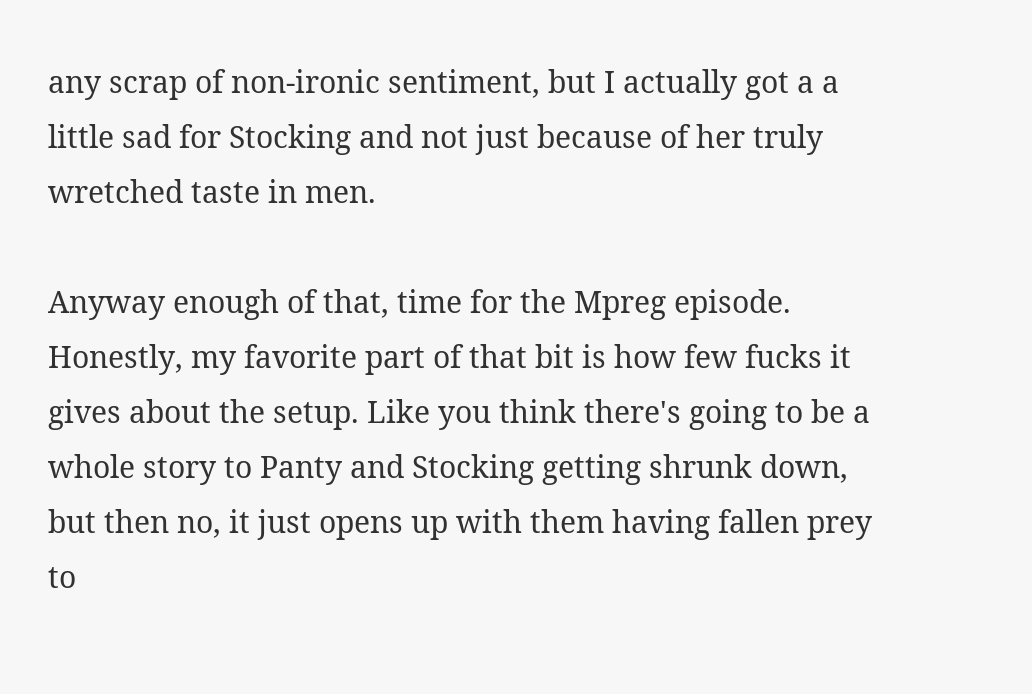any scrap of non-ironic sentiment, but I actually got a a little sad for Stocking and not just because of her truly wretched taste in men.

Anyway enough of that, time for the Mpreg episode.
Honestly, my favorite part of that bit is how few fucks it gives about the setup. Like you think there's going to be a whole story to Panty and Stocking getting shrunk down, but then no, it just opens up with them having fallen prey to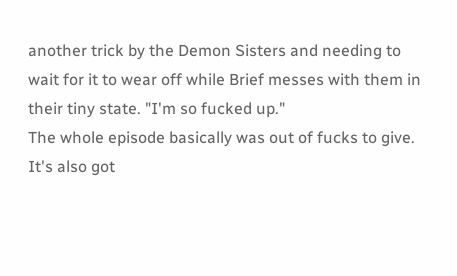another trick by the Demon Sisters and needing to wait for it to wear off while Brief messes with them in their tiny state. "I'm so fucked up."
The whole episode basically was out of fucks to give. It's also got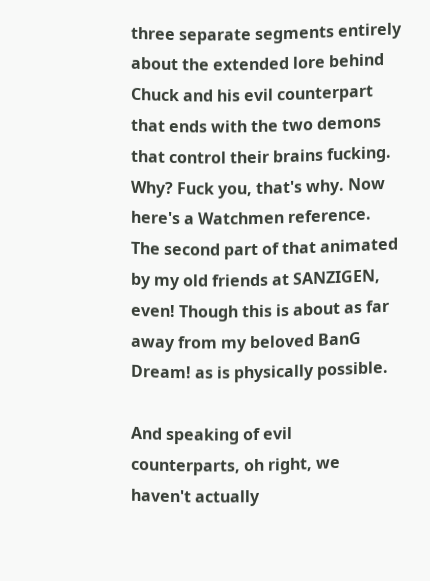three separate segments entirely about the extended lore behind Chuck and his evil counterpart that ends with the two demons that control their brains fucking. Why? Fuck you, that's why. Now here's a Watchmen reference.
The second part of that animated by my old friends at SANZIGEN, even! Though this is about as far away from my beloved BanG Dream! as is physically possible.

And speaking of evil counterparts, oh right, we haven't actually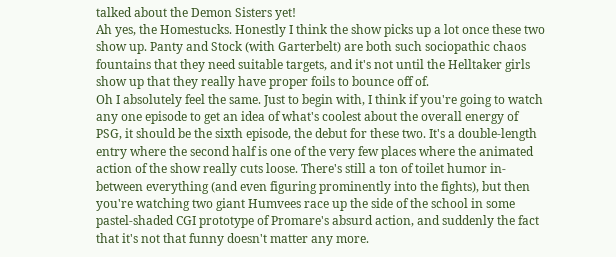talked about the Demon Sisters yet!
Ah yes, the Homestucks. Honestly I think the show picks up a lot once these two show up. Panty and Stock (with Garterbelt) are both such sociopathic chaos fountains that they need suitable targets, and it's not until the Helltaker girls show up that they really have proper foils to bounce off of.
Oh I absolutely feel the same. Just to begin with, I think if you're going to watch any one episode to get an idea of what's coolest about the overall energy of PSG, it should be the sixth episode, the debut for these two. It's a double-length entry where the second half is one of the very few places where the animated action of the show really cuts loose. There's still a ton of toilet humor in-between everything (and even figuring prominently into the fights), but then you're watching two giant Humvees race up the side of the school in some pastel-shaded CGI prototype of Promare's absurd action, and suddenly the fact that it's not that funny doesn't matter any more.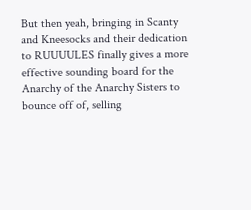But then yeah, bringing in Scanty and Kneesocks and their dedication to RUUUULES finally gives a more effective sounding board for the Anarchy of the Anarchy Sisters to bounce off of, selling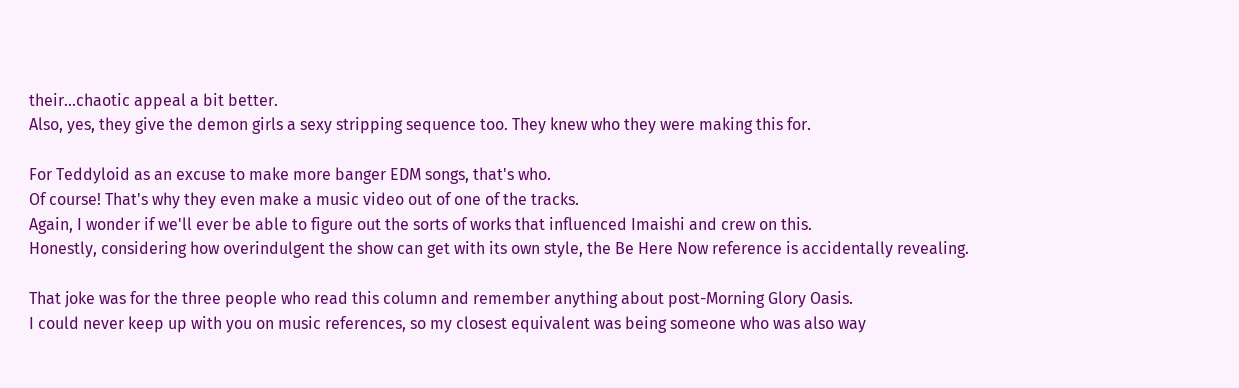their...chaotic appeal a bit better.
Also, yes, they give the demon girls a sexy stripping sequence too. They knew who they were making this for.

For Teddyloid as an excuse to make more banger EDM songs, that's who.
Of course! That's why they even make a music video out of one of the tracks.
Again, I wonder if we'll ever be able to figure out the sorts of works that influenced Imaishi and crew on this.
Honestly, considering how overindulgent the show can get with its own style, the Be Here Now reference is accidentally revealing.

That joke was for the three people who read this column and remember anything about post-Morning Glory Oasis.
I could never keep up with you on music references, so my closest equivalent was being someone who was also way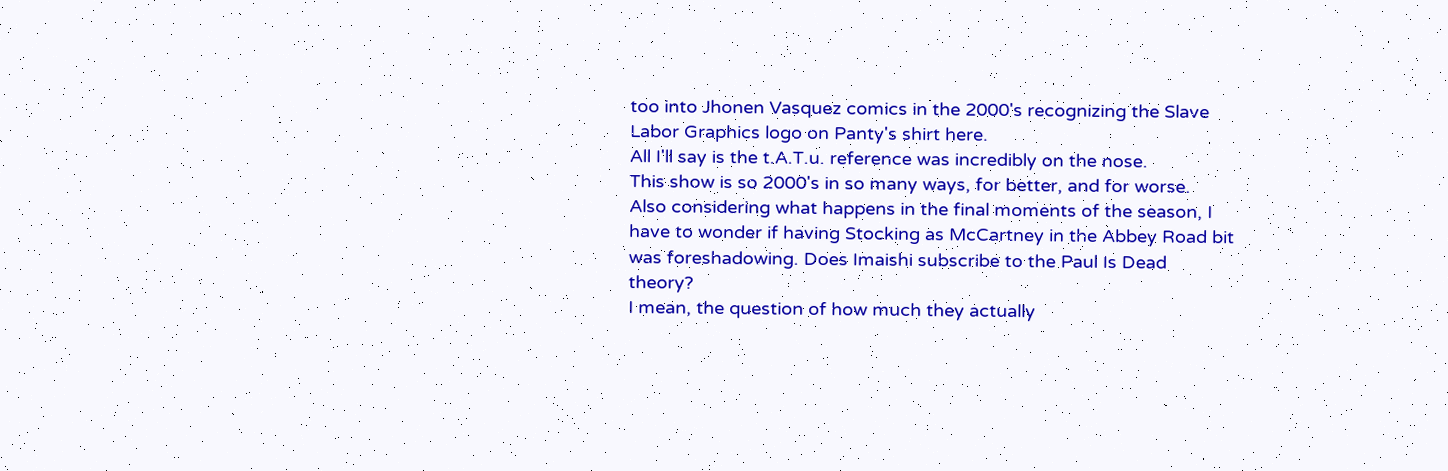too into Jhonen Vasquez comics in the 2000's recognizing the Slave Labor Graphics logo on Panty's shirt here.
All I'll say is the t.A.T.u. reference was incredibly on the nose.
This show is so 2000's in so many ways, for better, and for worse.
Also considering what happens in the final moments of the season, I have to wonder if having Stocking as McCartney in the Abbey Road bit was foreshadowing. Does Imaishi subscribe to the Paul Is Dead theory?
I mean, the question of how much they actually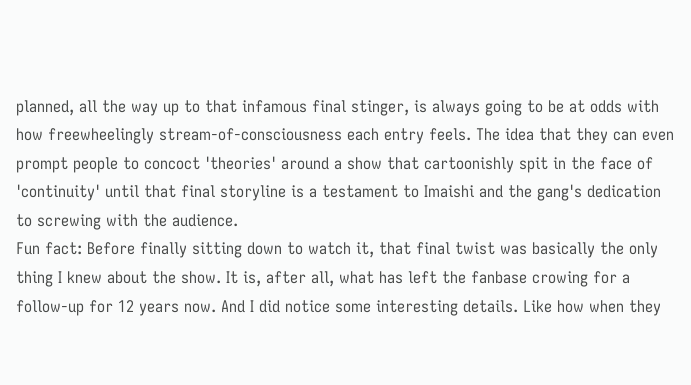planned, all the way up to that infamous final stinger, is always going to be at odds with how freewheelingly stream-of-consciousness each entry feels. The idea that they can even prompt people to concoct 'theories' around a show that cartoonishly spit in the face of 'continuity' until that final storyline is a testament to Imaishi and the gang's dedication to screwing with the audience.
Fun fact: Before finally sitting down to watch it, that final twist was basically the only thing I knew about the show. It is, after all, what has left the fanbase crowing for a follow-up for 12 years now. And I did notice some interesting details. Like how when they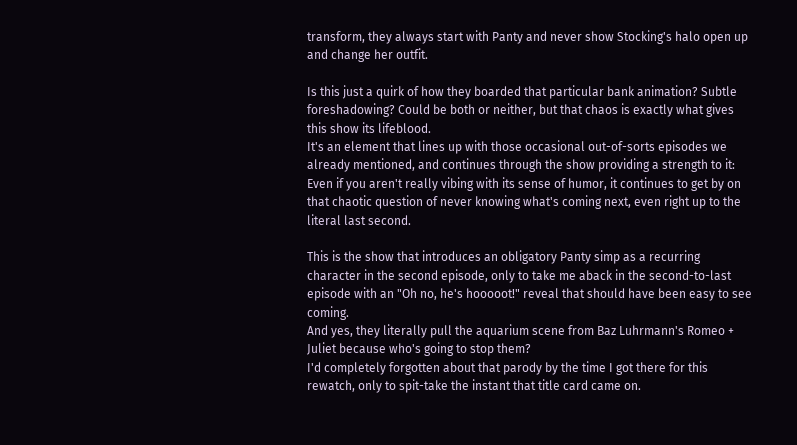transform, they always start with Panty and never show Stocking's halo open up and change her outfit.

Is this just a quirk of how they boarded that particular bank animation? Subtle foreshadowing? Could be both or neither, but that chaos is exactly what gives this show its lifeblood.
It's an element that lines up with those occasional out-of-sorts episodes we already mentioned, and continues through the show providing a strength to it: Even if you aren't really vibing with its sense of humor, it continues to get by on that chaotic question of never knowing what's coming next, even right up to the literal last second.

This is the show that introduces an obligatory Panty simp as a recurring character in the second episode, only to take me aback in the second-to-last episode with an "Oh no, he's hooooot!" reveal that should have been easy to see coming.
And yes, they literally pull the aquarium scene from Baz Luhrmann's Romeo + Juliet because who's going to stop them?
I'd completely forgotten about that parody by the time I got there for this rewatch, only to spit-take the instant that title card came on.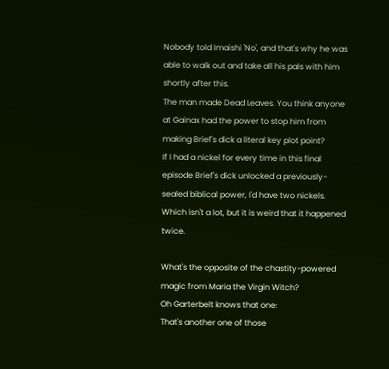Nobody told Imaishi 'No', and that's why he was able to walk out and take all his pals with him shortly after this.
The man made Dead Leaves. You think anyone at Gainax had the power to stop him from making Brief's dick a literal key plot point?
If I had a nickel for every time in this final episode Brief's dick unlocked a previously-sealed biblical power, I'd have two nickels. Which isn't a lot, but it is weird that it happened twice.

What's the opposite of the chastity-powered magic from Maria the Virgin Witch?
Oh Garterbelt knows that one:
That's another one of those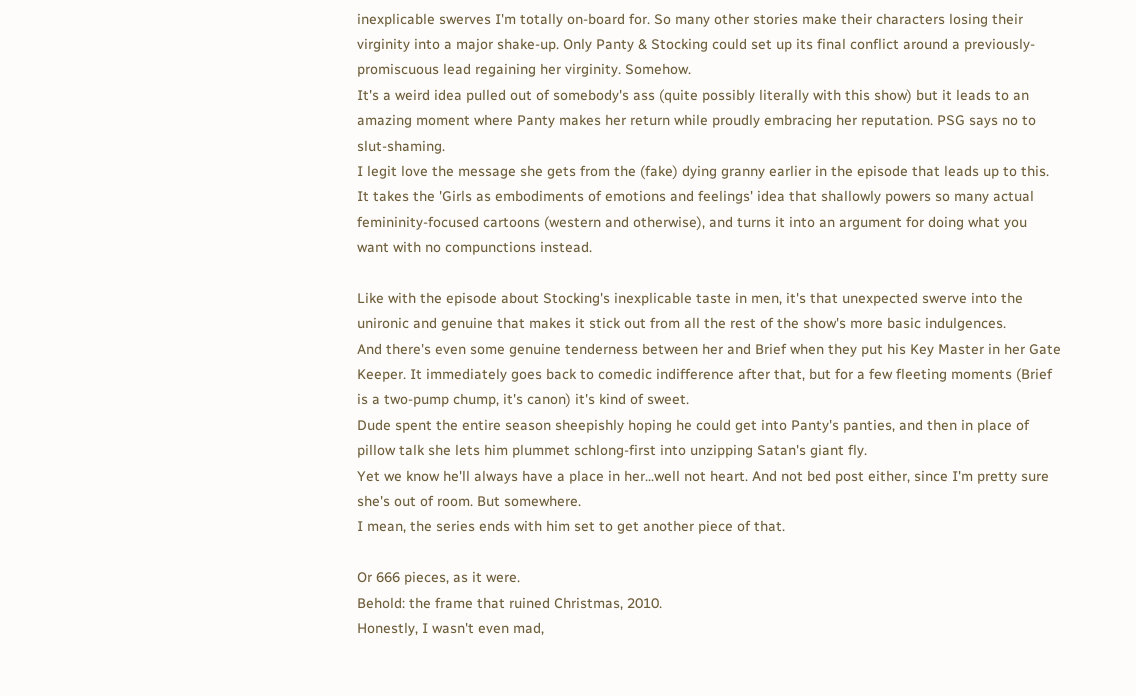inexplicable swerves I'm totally on-board for. So many other stories make their characters losing their virginity into a major shake-up. Only Panty & Stocking could set up its final conflict around a previously-promiscuous lead regaining her virginity. Somehow.
It's a weird idea pulled out of somebody's ass (quite possibly literally with this show) but it leads to an amazing moment where Panty makes her return while proudly embracing her reputation. PSG says no to slut-shaming.
I legit love the message she gets from the (fake) dying granny earlier in the episode that leads up to this. It takes the 'Girls as embodiments of emotions and feelings' idea that shallowly powers so many actual femininity-focused cartoons (western and otherwise), and turns it into an argument for doing what you want with no compunctions instead.

Like with the episode about Stocking's inexplicable taste in men, it's that unexpected swerve into the unironic and genuine that makes it stick out from all the rest of the show's more basic indulgences.
And there's even some genuine tenderness between her and Brief when they put his Key Master in her Gate Keeper. It immediately goes back to comedic indifference after that, but for a few fleeting moments (Brief is a two-pump chump, it's canon) it's kind of sweet.
Dude spent the entire season sheepishly hoping he could get into Panty's panties, and then in place of pillow talk she lets him plummet schlong-first into unzipping Satan's giant fly.
Yet we know he'll always have a place in her...well not heart. And not bed post either, since I'm pretty sure she's out of room. But somewhere.
I mean, the series ends with him set to get another piece of that.

Or 666 pieces, as it were.
Behold: the frame that ruined Christmas, 2010.
Honestly, I wasn't even mad,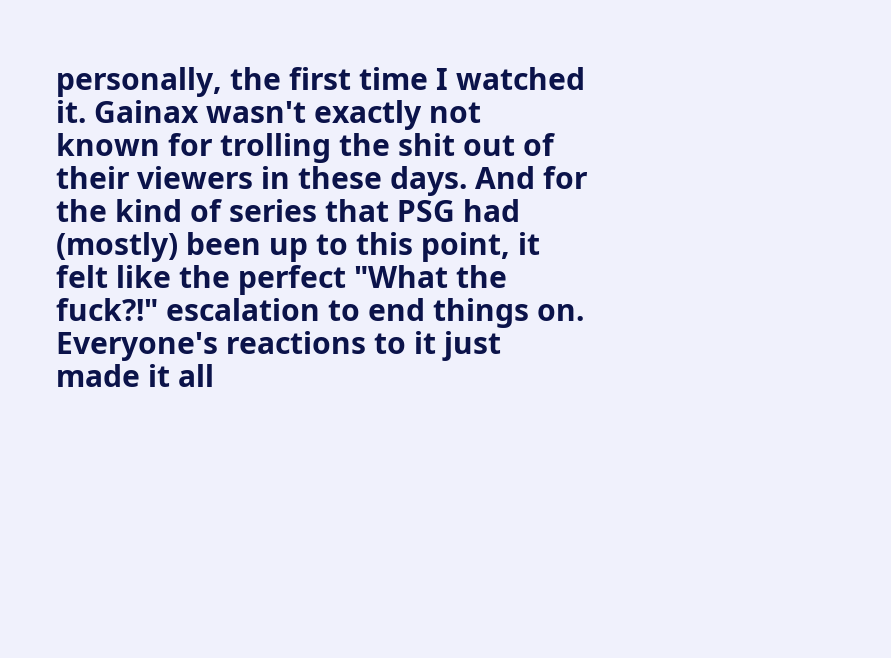personally, the first time I watched it. Gainax wasn't exactly not known for trolling the shit out of their viewers in these days. And for the kind of series that PSG had (mostly) been up to this point, it felt like the perfect "What the fuck?!" escalation to end things on. Everyone's reactions to it just made it all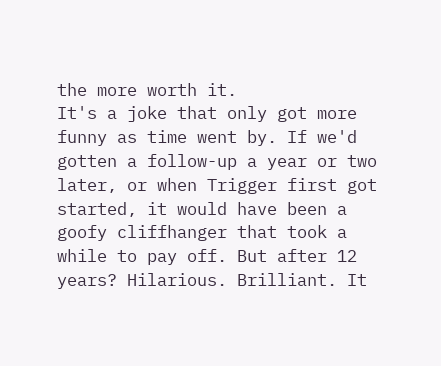the more worth it.
It's a joke that only got more funny as time went by. If we'd gotten a follow-up a year or two later, or when Trigger first got started, it would have been a goofy cliffhanger that took a while to pay off. But after 12 years? Hilarious. Brilliant. It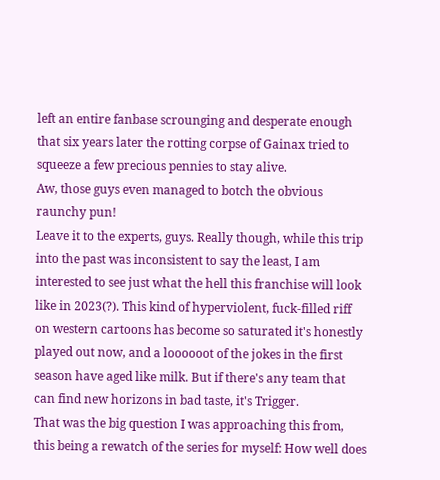left an entire fanbase scrounging and desperate enough that six years later the rotting corpse of Gainax tried to squeeze a few precious pennies to stay alive.
Aw, those guys even managed to botch the obvious raunchy pun!
Leave it to the experts, guys. Really though, while this trip into the past was inconsistent to say the least, I am interested to see just what the hell this franchise will look like in 2023(?). This kind of hyperviolent, fuck-filled riff on western cartoons has become so saturated it's honestly played out now, and a loooooot of the jokes in the first season have aged like milk. But if there's any team that can find new horizons in bad taste, it's Trigger.
That was the big question I was approaching this from, this being a rewatch of the series for myself: How well does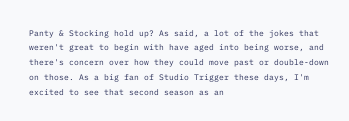Panty & Stocking hold up? As said, a lot of the jokes that weren't great to begin with have aged into being worse, and there's concern over how they could move past or double-down on those. As a big fan of Studio Trigger these days, I'm excited to see that second season as an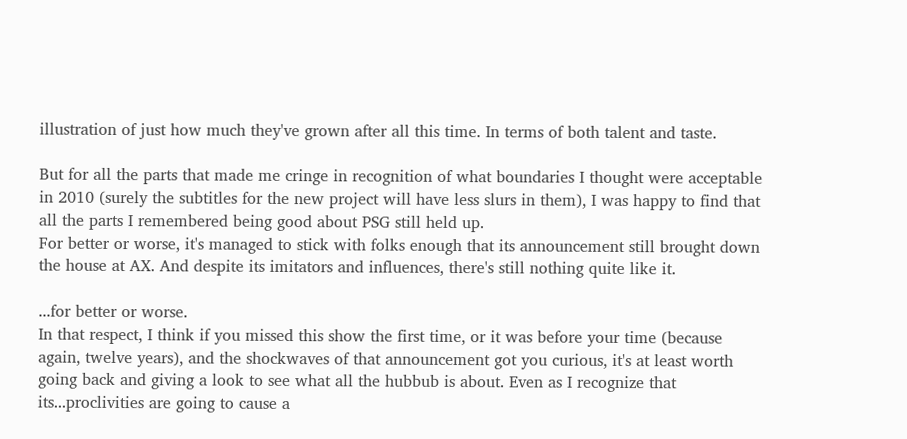illustration of just how much they've grown after all this time. In terms of both talent and taste.

But for all the parts that made me cringe in recognition of what boundaries I thought were acceptable in 2010 (surely the subtitles for the new project will have less slurs in them), I was happy to find that all the parts I remembered being good about PSG still held up.
For better or worse, it's managed to stick with folks enough that its announcement still brought down the house at AX. And despite its imitators and influences, there's still nothing quite like it.

...for better or worse.
In that respect, I think if you missed this show the first time, or it was before your time (because again, twelve years), and the shockwaves of that announcement got you curious, it's at least worth going back and giving a look to see what all the hubbub is about. Even as I recognize that its...proclivities are going to cause a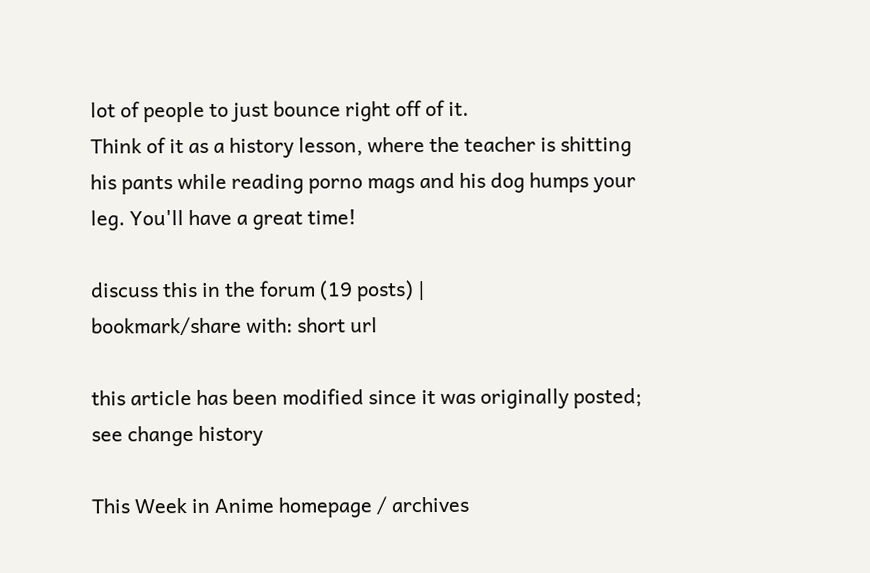lot of people to just bounce right off of it.
Think of it as a history lesson, where the teacher is shitting his pants while reading porno mags and his dog humps your leg. You'll have a great time!

discuss this in the forum (19 posts) |
bookmark/share with: short url

this article has been modified since it was originally posted; see change history

This Week in Anime homepage / archives